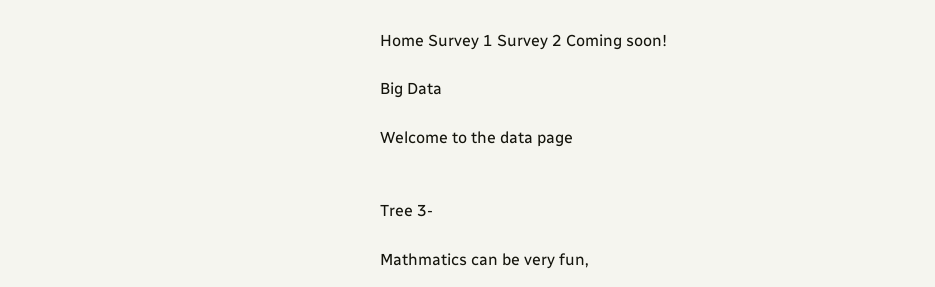Home Survey 1 Survey 2 Coming soon!

Big Data

Welcome to the data page


Tree 3-

Mathmatics can be very fun,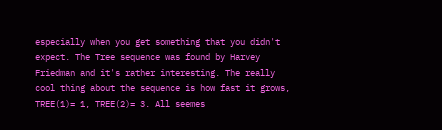especially when you get something that you didn't expect. The Tree sequence was found by Harvey Friedman and it's rather interesting. The really cool thing about the sequence is how fast it grows, TREE(1)= 1, TREE(2)= 3. All seemes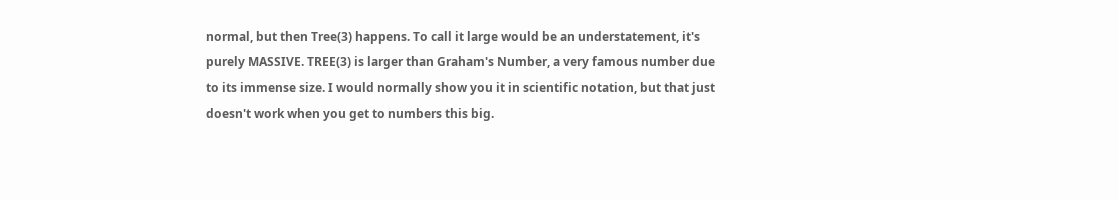normal, but then Tree(3) happens. To call it large would be an understatement, it's purely MASSIVE. TREE(3) is larger than Graham's Number, a very famous number due to its immense size. I would normally show you it in scientific notation, but that just doesn't work when you get to numbers this big.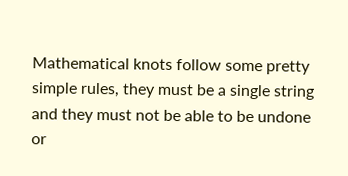Mathematical knots follow some pretty simple rules, they must be a single string and they must not be able to be undone or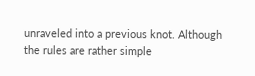unraveled into a previous knot. Although the rules are rather simple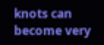knots can become very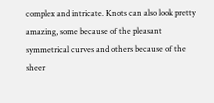complex and intricate. Knots can also look pretty amazing, some because of the pleasant symmetrical curves and others because of the sheer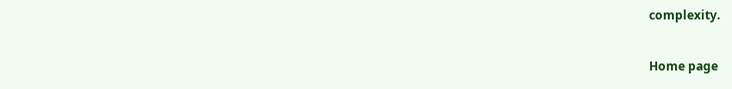complexity.

Home page